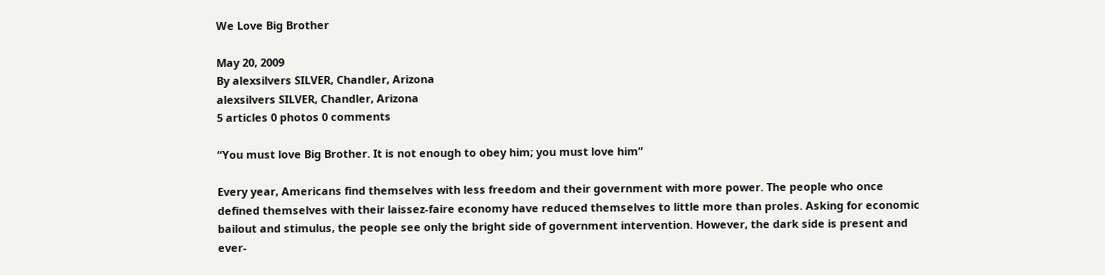We Love Big Brother

May 20, 2009
By alexsilvers SILVER, Chandler, Arizona
alexsilvers SILVER, Chandler, Arizona
5 articles 0 photos 0 comments

“You must love Big Brother. It is not enough to obey him; you must love him”

Every year, Americans find themselves with less freedom and their government with more power. The people who once defined themselves with their laissez-faire economy have reduced themselves to little more than proles. Asking for economic bailout and stimulus, the people see only the bright side of government intervention. However, the dark side is present and ever-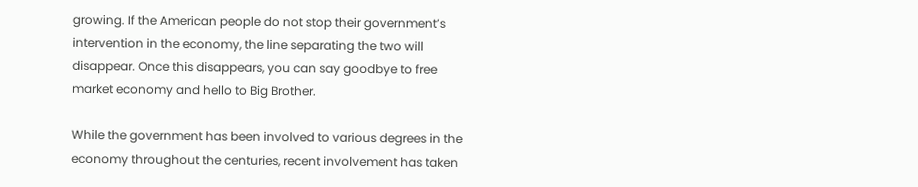growing. If the American people do not stop their government’s intervention in the economy, the line separating the two will disappear. Once this disappears, you can say goodbye to free market economy and hello to Big Brother.

While the government has been involved to various degrees in the economy throughout the centuries, recent involvement has taken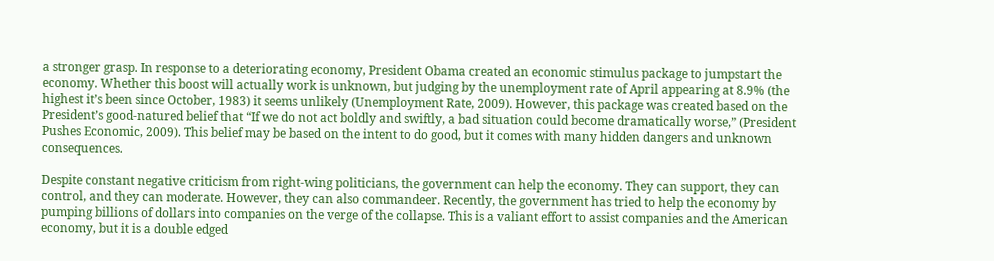a stronger grasp. In response to a deteriorating economy, President Obama created an economic stimulus package to jumpstart the economy. Whether this boost will actually work is unknown, but judging by the unemployment rate of April appearing at 8.9% (the highest it’s been since October, 1983) it seems unlikely (Unemployment Rate, 2009). However, this package was created based on the President’s good-natured belief that “If we do not act boldly and swiftly, a bad situation could become dramatically worse,” (President Pushes Economic, 2009). This belief may be based on the intent to do good, but it comes with many hidden dangers and unknown consequences.

Despite constant negative criticism from right-wing politicians, the government can help the economy. They can support, they can control, and they can moderate. However, they can also commandeer. Recently, the government has tried to help the economy by pumping billions of dollars into companies on the verge of the collapse. This is a valiant effort to assist companies and the American economy, but it is a double edged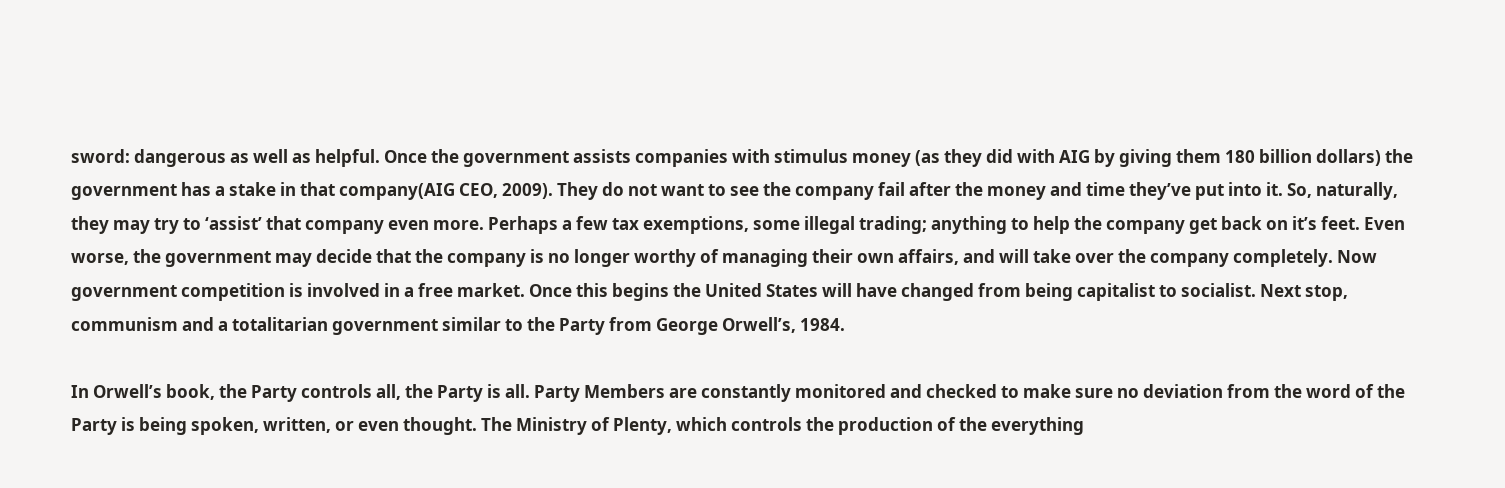sword: dangerous as well as helpful. Once the government assists companies with stimulus money (as they did with AIG by giving them 180 billion dollars) the government has a stake in that company(AIG CEO, 2009). They do not want to see the company fail after the money and time they’ve put into it. So, naturally, they may try to ‘assist’ that company even more. Perhaps a few tax exemptions, some illegal trading; anything to help the company get back on it’s feet. Even worse, the government may decide that the company is no longer worthy of managing their own affairs, and will take over the company completely. Now government competition is involved in a free market. Once this begins the United States will have changed from being capitalist to socialist. Next stop, communism and a totalitarian government similar to the Party from George Orwell’s, 1984.

In Orwell’s book, the Party controls all, the Party is all. Party Members are constantly monitored and checked to make sure no deviation from the word of the Party is being spoken, written, or even thought. The Ministry of Plenty, which controls the production of the everything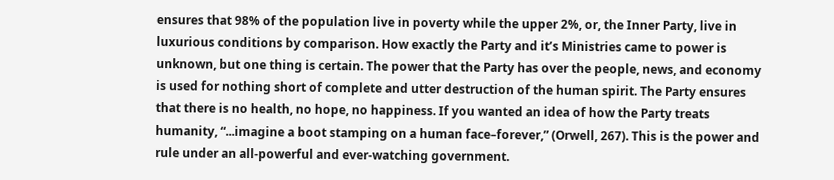ensures that 98% of the population live in poverty while the upper 2%, or, the Inner Party, live in luxurious conditions by comparison. How exactly the Party and it’s Ministries came to power is unknown, but one thing is certain. The power that the Party has over the people, news, and economy is used for nothing short of complete and utter destruction of the human spirit. The Party ensures that there is no health, no hope, no happiness. If you wanted an idea of how the Party treats humanity, “...imagine a boot stamping on a human face–forever,” (Orwell, 267). This is the power and rule under an all-powerful and ever-watching government.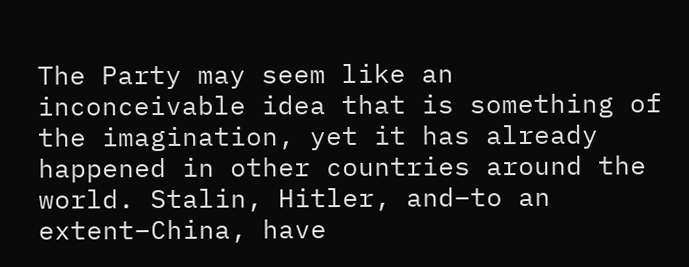The Party may seem like an inconceivable idea that is something of the imagination, yet it has already happened in other countries around the world. Stalin, Hitler, and–to an extent–China, have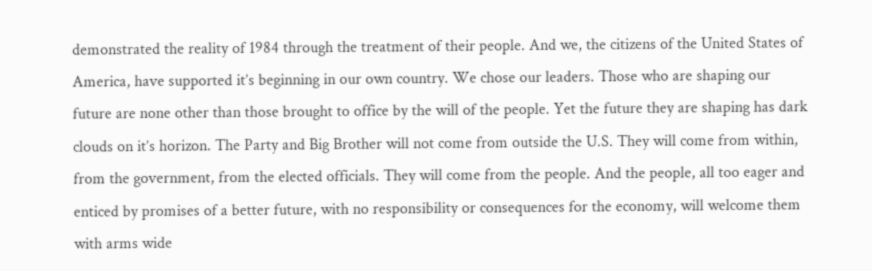demonstrated the reality of 1984 through the treatment of their people. And we, the citizens of the United States of America, have supported it’s beginning in our own country. We chose our leaders. Those who are shaping our future are none other than those brought to office by the will of the people. Yet the future they are shaping has dark clouds on it’s horizon. The Party and Big Brother will not come from outside the U.S. They will come from within, from the government, from the elected officials. They will come from the people. And the people, all too eager and enticed by promises of a better future, with no responsibility or consequences for the economy, will welcome them with arms wide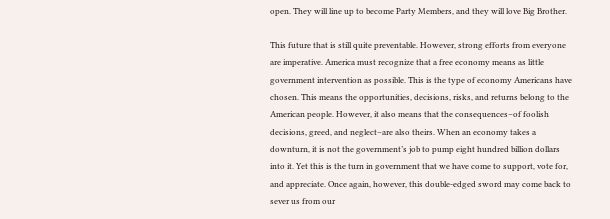open. They will line up to become Party Members, and they will love Big Brother.

This future that is still quite preventable. However, strong efforts from everyone are imperative. America must recognize that a free economy means as little government intervention as possible. This is the type of economy Americans have chosen. This means the opportunities, decisions, risks, and returns belong to the American people. However, it also means that the consequences–of foolish decisions, greed, and neglect–are also theirs. When an economy takes a downturn, it is not the government’s job to pump eight hundred billion dollars into it. Yet this is the turn in government that we have come to support, vote for, and appreciate. Once again, however, this double-edged sword may come back to sever us from our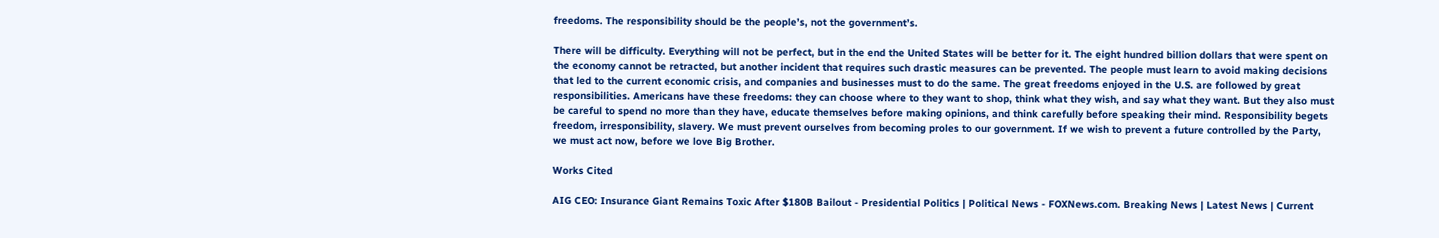freedoms. The responsibility should be the people’s, not the government’s.

There will be difficulty. Everything will not be perfect, but in the end the United States will be better for it. The eight hundred billion dollars that were spent on the economy cannot be retracted, but another incident that requires such drastic measures can be prevented. The people must learn to avoid making decisions that led to the current economic crisis, and companies and businesses must to do the same. The great freedoms enjoyed in the U.S. are followed by great responsibilities. Americans have these freedoms: they can choose where to they want to shop, think what they wish, and say what they want. But they also must be careful to spend no more than they have, educate themselves before making opinions, and think carefully before speaking their mind. Responsibility begets freedom, irresponsibility, slavery. We must prevent ourselves from becoming proles to our government. If we wish to prevent a future controlled by the Party, we must act now, before we love Big Brother.

Works Cited

AIG CEO: Insurance Giant Remains Toxic After $180B Bailout - Presidential Politics | Political News - FOXNews.com. Breaking News | Latest News | Current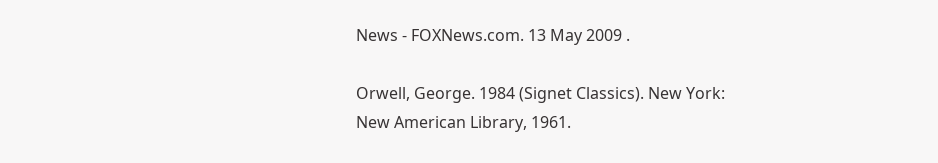News - FOXNews.com. 13 May 2009 .

Orwell, George. 1984 (Signet Classics). New York: New American Library, 1961.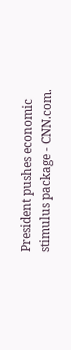President pushes economic stimulus package - CNN.com.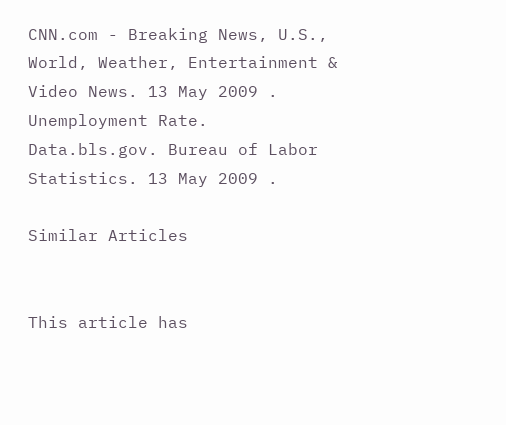CNN.com - Breaking News, U.S., World, Weather, Entertainment & Video News. 13 May 2009 .
Unemployment Rate. Data.bls.gov. Bureau of Labor Statistics. 13 May 2009 .

Similar Articles


This article has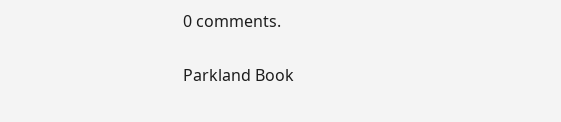0 comments.

Parkland Book